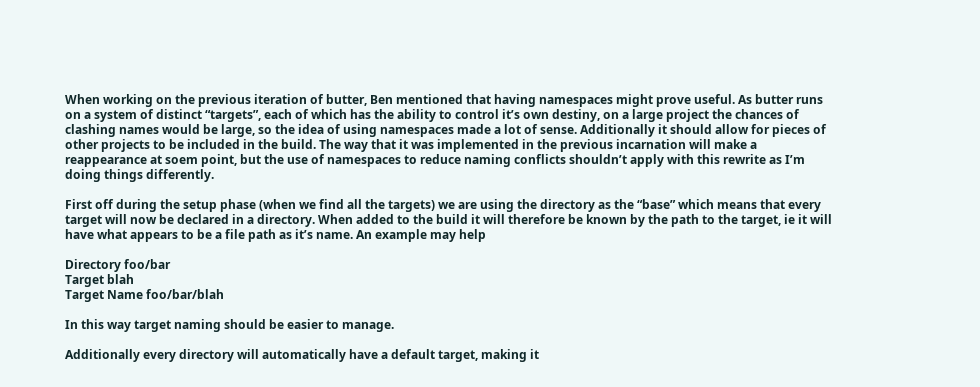When working on the previous iteration of butter, Ben mentioned that having namespaces might prove useful. As butter runs on a system of distinct “targets”, each of which has the ability to control it’s own destiny, on a large project the chances of clashing names would be large, so the idea of using namespaces made a lot of sense. Additionally it should allow for pieces of other projects to be included in the build. The way that it was implemented in the previous incarnation will make a reappearance at soem point, but the use of namespaces to reduce naming conflicts shouldn’t apply with this rewrite as I’m doing things differently.

First off during the setup phase (when we find all the targets) we are using the directory as the “base” which means that every target will now be declared in a directory. When added to the build it will therefore be known by the path to the target, ie it will have what appears to be a file path as it’s name. An example may help

Directory foo/bar
Target blah
Target Name foo/bar/blah

In this way target naming should be easier to manage.

Additionally every directory will automatically have a default target, making it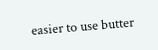easier to use butter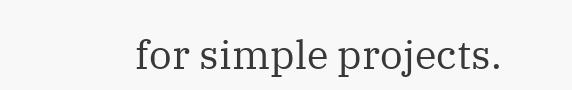for simple projects.